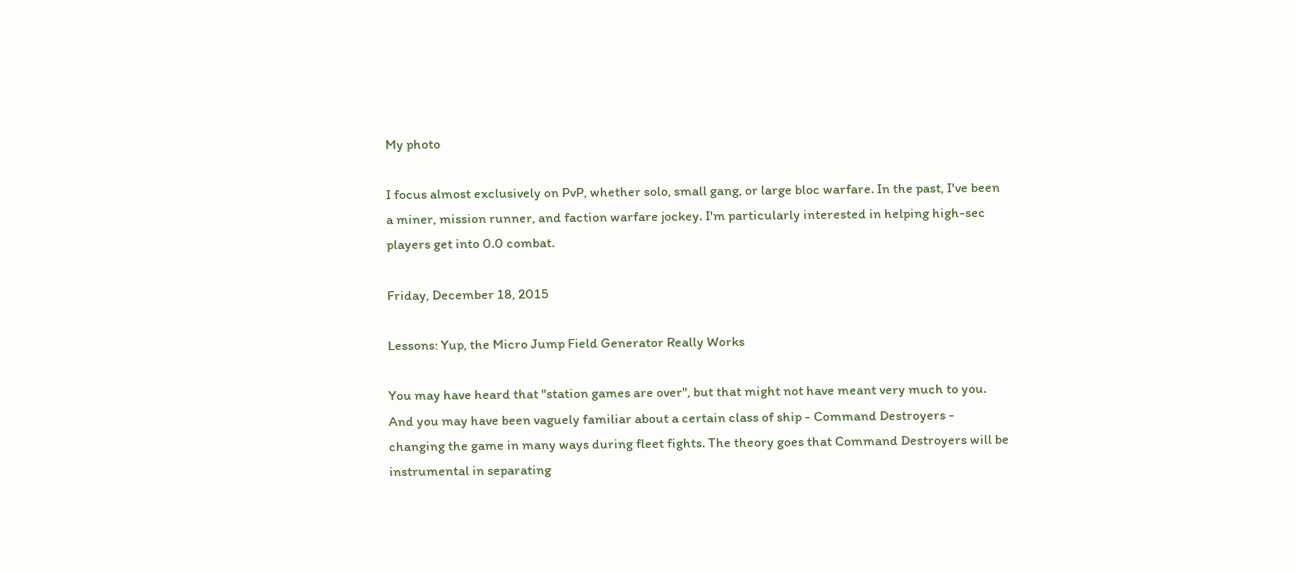My photo

I focus almost exclusively on PvP, whether solo, small gang, or large bloc warfare. In the past, I've been a miner, mission runner, and faction warfare jockey. I'm particularly interested in helping high-sec players get into 0.0 combat.

Friday, December 18, 2015

Lessons: Yup, the Micro Jump Field Generator Really Works

You may have heard that "station games are over", but that might not have meant very much to you. And you may have been vaguely familiar about a certain class of ship - Command Destroyers - changing the game in many ways during fleet fights. The theory goes that Command Destroyers will be instrumental in separating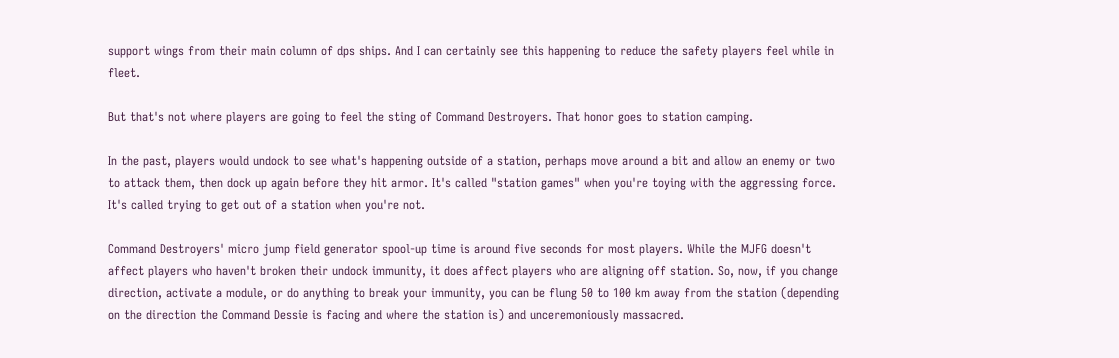support wings from their main column of dps ships. And I can certainly see this happening to reduce the safety players feel while in fleet.

But that's not where players are going to feel the sting of Command Destroyers. That honor goes to station camping.

In the past, players would undock to see what's happening outside of a station, perhaps move around a bit and allow an enemy or two to attack them, then dock up again before they hit armor. It's called "station games" when you're toying with the aggressing force. It's called trying to get out of a station when you're not.

Command Destroyers' micro jump field generator spool-up time is around five seconds for most players. While the MJFG doesn't affect players who haven't broken their undock immunity, it does affect players who are aligning off station. So, now, if you change direction, activate a module, or do anything to break your immunity, you can be flung 50 to 100 km away from the station (depending on the direction the Command Dessie is facing and where the station is) and unceremoniously massacred.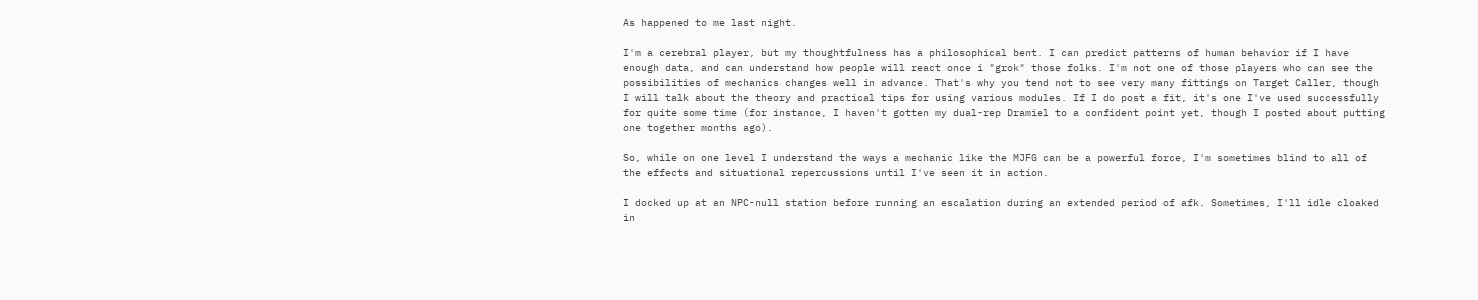As happened to me last night.

I'm a cerebral player, but my thoughtfulness has a philosophical bent. I can predict patterns of human behavior if I have enough data, and can understand how people will react once i "grok" those folks. I'm not one of those players who can see the possibilities of mechanics changes well in advance. That's why you tend not to see very many fittings on Target Caller, though I will talk about the theory and practical tips for using various modules. If I do post a fit, it's one I've used successfully for quite some time (for instance, I haven't gotten my dual-rep Dramiel to a confident point yet, though I posted about putting one together months ago).

So, while on one level I understand the ways a mechanic like the MJFG can be a powerful force, I'm sometimes blind to all of the effects and situational repercussions until I've seen it in action.

I docked up at an NPC-null station before running an escalation during an extended period of afk. Sometimes, I'll idle cloaked in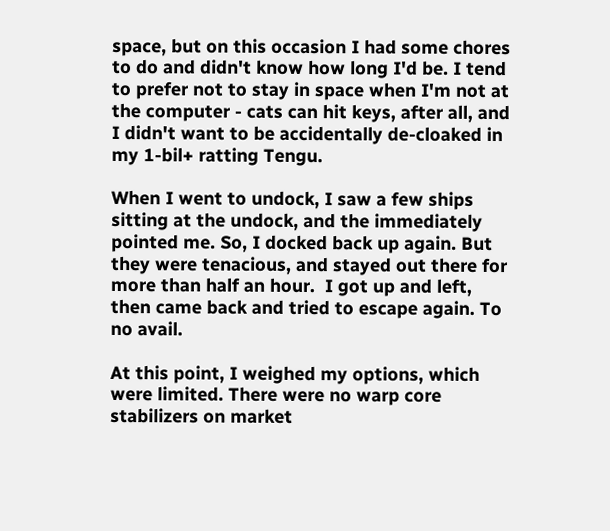space, but on this occasion I had some chores to do and didn't know how long I'd be. I tend to prefer not to stay in space when I'm not at the computer - cats can hit keys, after all, and I didn't want to be accidentally de-cloaked in my 1-bil+ ratting Tengu.

When I went to undock, I saw a few ships sitting at the undock, and the immediately pointed me. So, I docked back up again. But they were tenacious, and stayed out there for more than half an hour.  I got up and left, then came back and tried to escape again. To no avail.

At this point, I weighed my options, which were limited. There were no warp core stabilizers on market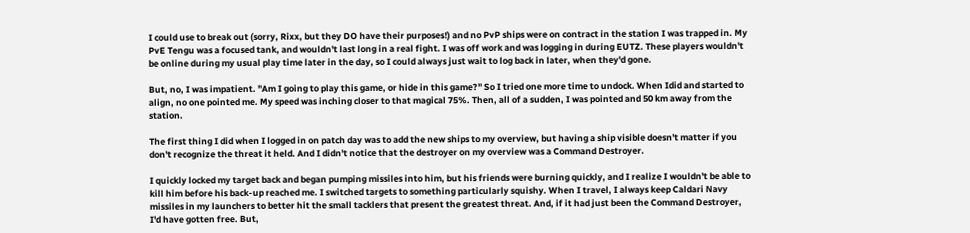I could use to break out (sorry, Rixx, but they DO have their purposes!) and no PvP ships were on contract in the station I was trapped in. My PvE Tengu was a focused tank, and wouldn't last long in a real fight. I was off work and was logging in during EUTZ. These players wouldn't be online during my usual play time later in the day, so I could always just wait to log back in later, when they'd gone.

But, no, I was impatient. "Am I going to play this game, or hide in this game?" So I tried one more time to undock. When Idid and started to align, no one pointed me. My speed was inching closer to that magical 75%. Then, all of a sudden, I was pointed and 50 km away from the station.

The first thing I did when I logged in on patch day was to add the new ships to my overview, but having a ship visible doesn't matter if you don't recognize the threat it held. And I didn't notice that the destroyer on my overview was a Command Destroyer.

I quickly locked my target back and began pumping missiles into him, but his friends were burning quickly, and I realize I wouldn't be able to kill him before his back-up reached me. I switched targets to something particularly squishy. When I travel, I always keep Caldari Navy missiles in my launchers to better hit the small tacklers that present the greatest threat. And, if it had just been the Command Destroyer, I'd have gotten free. But,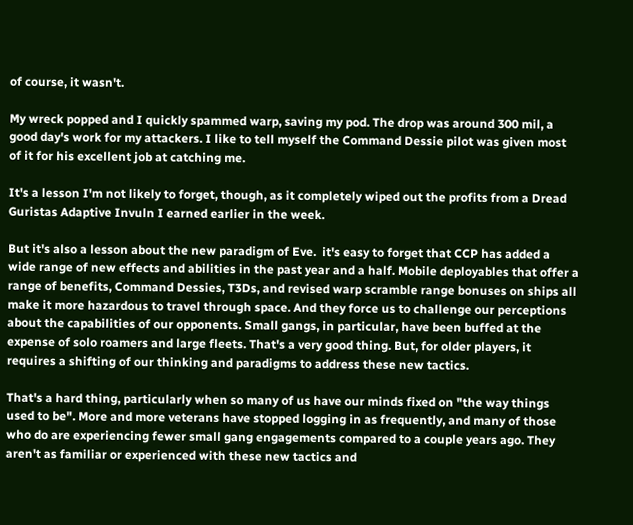of course, it wasn't.

My wreck popped and I quickly spammed warp, saving my pod. The drop was around 300 mil, a good day's work for my attackers. I like to tell myself the Command Dessie pilot was given most of it for his excellent job at catching me.

It's a lesson I'm not likely to forget, though, as it completely wiped out the profits from a Dread Guristas Adaptive Invuln I earned earlier in the week.

But it's also a lesson about the new paradigm of Eve.  it's easy to forget that CCP has added a wide range of new effects and abilities in the past year and a half. Mobile deployables that offer a range of benefits, Command Dessies, T3Ds, and revised warp scramble range bonuses on ships all make it more hazardous to travel through space. And they force us to challenge our perceptions about the capabilities of our opponents. Small gangs, in particular, have been buffed at the expense of solo roamers and large fleets. That's a very good thing. But, for older players, it requires a shifting of our thinking and paradigms to address these new tactics.

That's a hard thing, particularly when so many of us have our minds fixed on "the way things used to be". More and more veterans have stopped logging in as frequently, and many of those who do are experiencing fewer small gang engagements compared to a couple years ago. They aren't as familiar or experienced with these new tactics and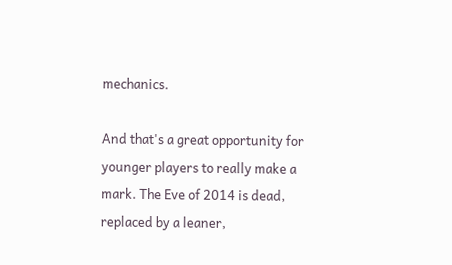mechanics.

And that's a great opportunity for younger players to really make a mark. The Eve of 2014 is dead, replaced by a leaner,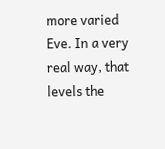more varied Eve. In a very real way, that levels the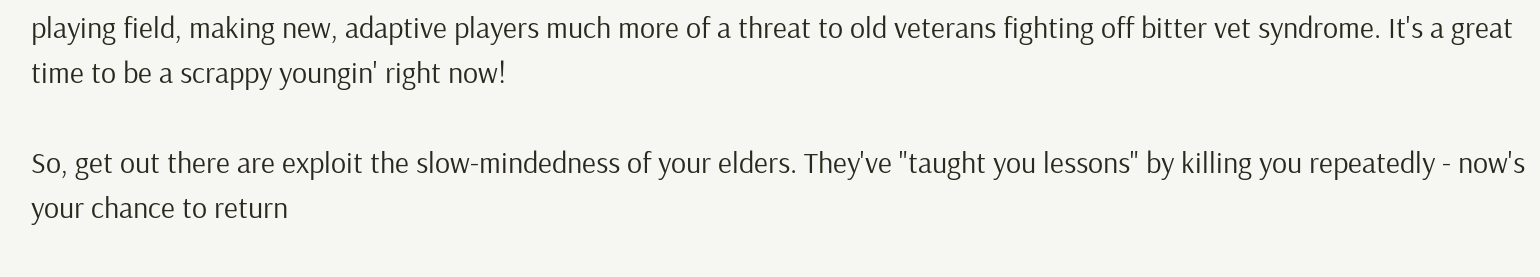playing field, making new, adaptive players much more of a threat to old veterans fighting off bitter vet syndrome. It's a great time to be a scrappy youngin' right now!

So, get out there are exploit the slow-mindedness of your elders. They've "taught you lessons" by killing you repeatedly - now's your chance to return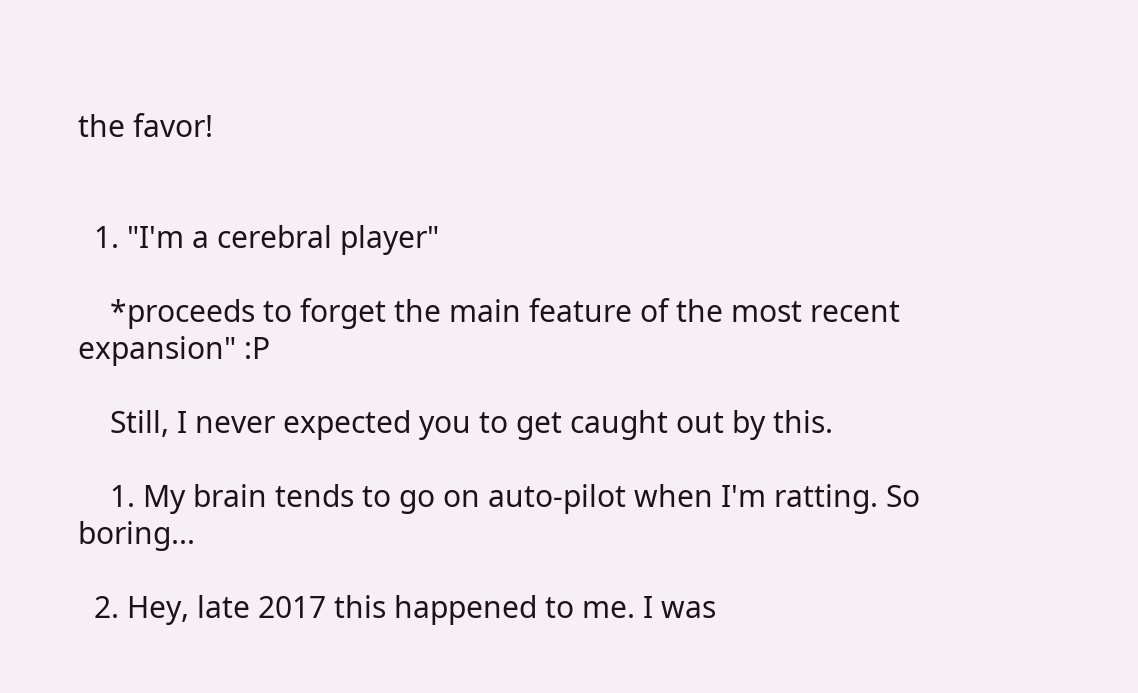the favor!


  1. "I'm a cerebral player"

    *proceeds to forget the main feature of the most recent expansion" :P

    Still, I never expected you to get caught out by this.

    1. My brain tends to go on auto-pilot when I'm ratting. So boring...

  2. Hey, late 2017 this happened to me. I was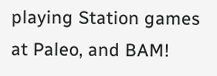playing Station games at Paleo, and BAM!